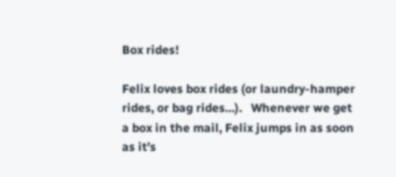Box rides!

Felix loves box rides (or laundry-hamper rides, or bag rides…).   Whenever we get a box in the mail, Felix jumps in as soon as it’s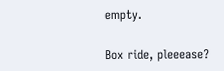empty.

Box ride, pleeease?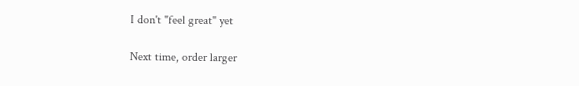I don't "feel great" yet

Next time, order larger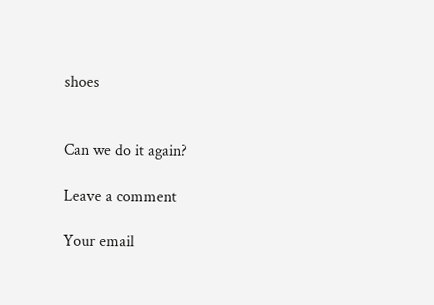shoes


Can we do it again?

Leave a comment

Your email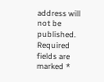address will not be published. Required fields are marked *